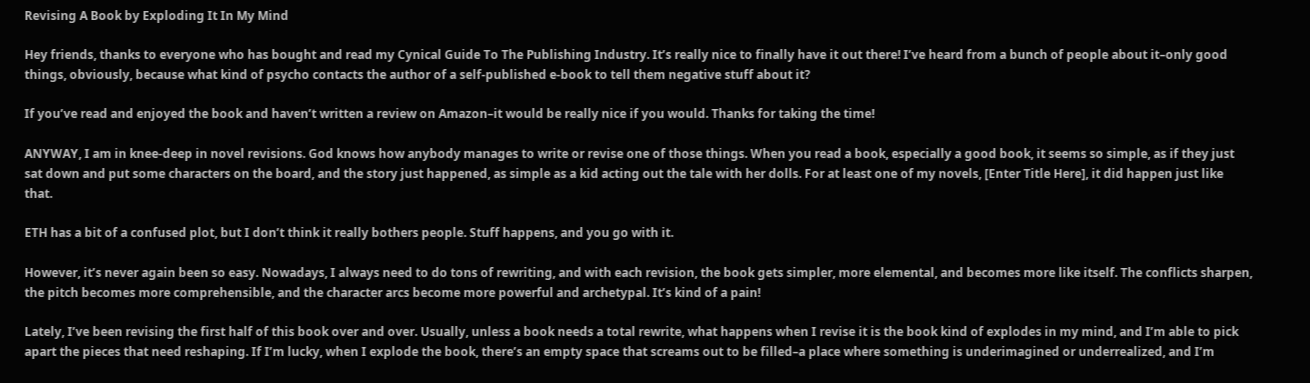Revising A Book by Exploding It In My Mind

Hey friends, thanks to everyone who has bought and read my Cynical Guide To The Publishing Industry. It’s really nice to finally have it out there! I’ve heard from a bunch of people about it–only good things, obviously, because what kind of psycho contacts the author of a self-published e-book to tell them negative stuff about it?

If you’ve read and enjoyed the book and haven’t written a review on Amazon–it would be really nice if you would. Thanks for taking the time!

ANYWAY, I am in knee-deep in novel revisions. God knows how anybody manages to write or revise one of those things. When you read a book, especially a good book, it seems so simple, as if they just sat down and put some characters on the board, and the story just happened, as simple as a kid acting out the tale with her dolls. For at least one of my novels, [Enter Title Here], it did happen just like that.

ETH has a bit of a confused plot, but I don’t think it really bothers people. Stuff happens, and you go with it.

However, it’s never again been so easy. Nowadays, I always need to do tons of rewriting, and with each revision, the book gets simpler, more elemental, and becomes more like itself. The conflicts sharpen, the pitch becomes more comprehensible, and the character arcs become more powerful and archetypal. It’s kind of a pain!

Lately, I’ve been revising the first half of this book over and over. Usually, unless a book needs a total rewrite, what happens when I revise it is the book kind of explodes in my mind, and I’m able to pick apart the pieces that need reshaping. If I’m lucky, when I explode the book, there’s an empty space that screams out to be filled–a place where something is underimagined or underrealized, and I’m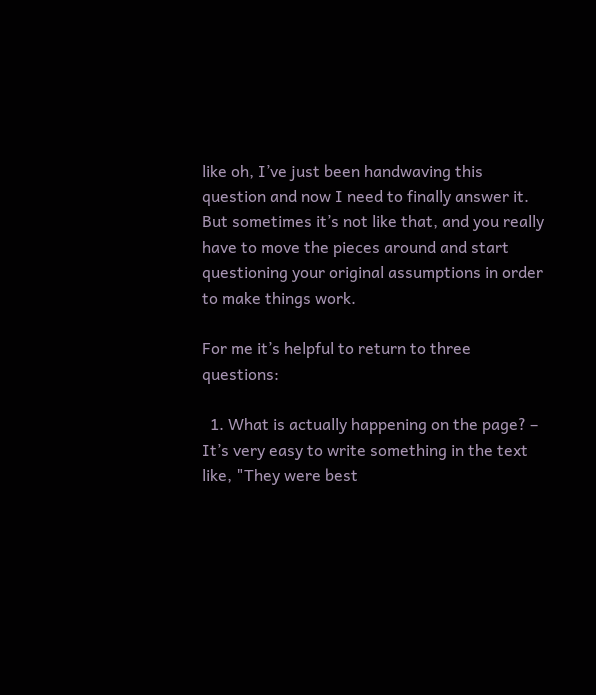like oh, I’ve just been handwaving this question and now I need to finally answer it. But sometimes it’s not like that, and you really have to move the pieces around and start questioning your original assumptions in order to make things work.

For me it’s helpful to return to three questions:

  1. What is actually happening on the page? – It’s very easy to write something in the text like, "They were best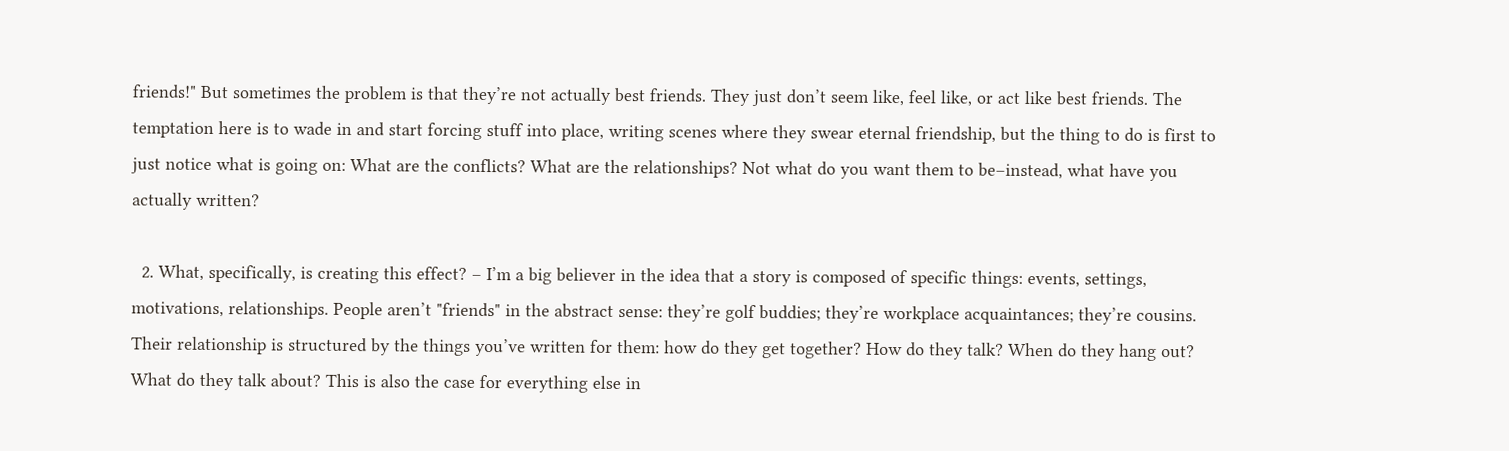friends!" But sometimes the problem is that they’re not actually best friends. They just don’t seem like, feel like, or act like best friends. The temptation here is to wade in and start forcing stuff into place, writing scenes where they swear eternal friendship, but the thing to do is first to just notice what is going on: What are the conflicts? What are the relationships? Not what do you want them to be–instead, what have you actually written?

  2. What, specifically, is creating this effect? – I’m a big believer in the idea that a story is composed of specific things: events, settings, motivations, relationships. People aren’t "friends" in the abstract sense: they’re golf buddies; they’re workplace acquaintances; they’re cousins. Their relationship is structured by the things you’ve written for them: how do they get together? How do they talk? When do they hang out? What do they talk about? This is also the case for everything else in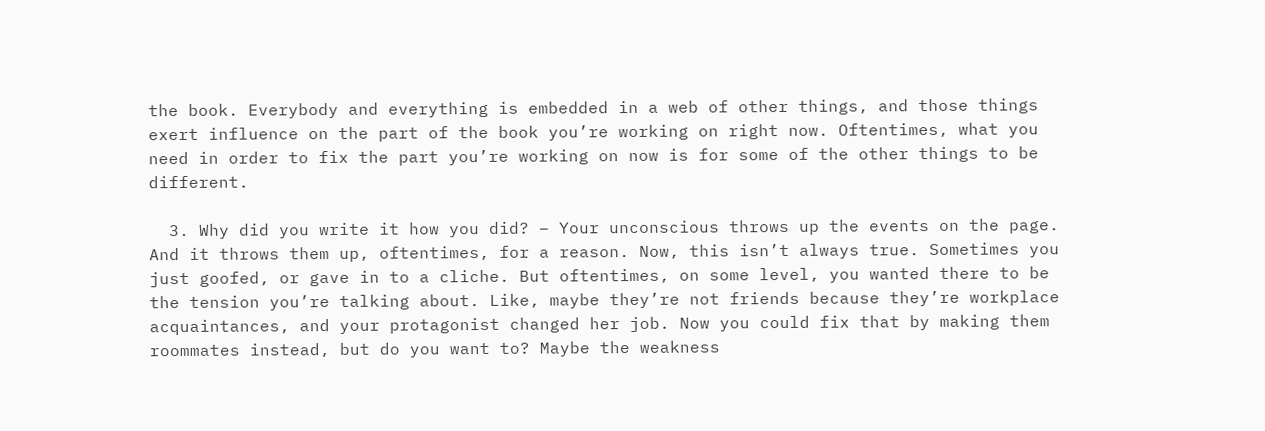the book. Everybody and everything is embedded in a web of other things, and those things exert influence on the part of the book you’re working on right now. Oftentimes, what you need in order to fix the part you’re working on now is for some of the other things to be different.

  3. Why did you write it how you did? – Your unconscious throws up the events on the page. And it throws them up, oftentimes, for a reason. Now, this isn’t always true. Sometimes you just goofed, or gave in to a cliche. But oftentimes, on some level, you wanted there to be the tension you’re talking about. Like, maybe they’re not friends because they’re workplace acquaintances, and your protagonist changed her job. Now you could fix that by making them roommates instead, but do you want to? Maybe the weakness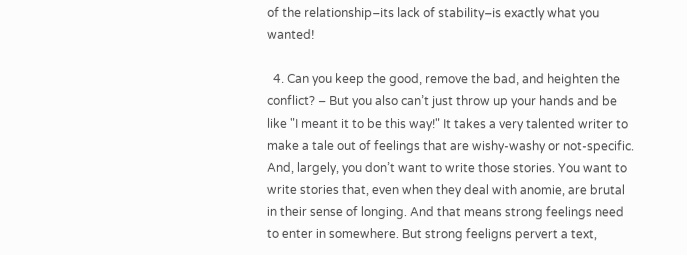of the relationship–its lack of stability–is exactly what you wanted!

  4. Can you keep the good, remove the bad, and heighten the conflict? – But you also can’t just throw up your hands and be like "I meant it to be this way!" It takes a very talented writer to make a tale out of feelings that are wishy-washy or not-specific. And, largely, you don’t want to write those stories. You want to write stories that, even when they deal with anomie, are brutal in their sense of longing. And that means strong feelings need to enter in somewhere. But strong feeligns pervert a text,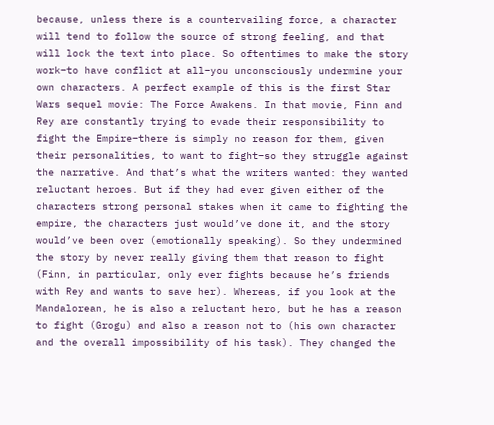because, unless there is a countervailing force, a character will tend to follow the source of strong feeling, and that will lock the text into place. So oftentimes to make the story work–to have conflict at all–you unconsciously undermine your own characters. A perfect example of this is the first Star Wars sequel movie: The Force Awakens. In that movie, Finn and Rey are constantly trying to evade their responsibility to fight the Empire–there is simply no reason for them, given their personalities, to want to fight–so they struggle against the narrative. And that’s what the writers wanted: they wanted reluctant heroes. But if they had ever given either of the characters strong personal stakes when it came to fighting the empire, the characters just would’ve done it, and the story would’ve been over (emotionally speaking). So they undermined the story by never really giving them that reason to fight (Finn, in particular, only ever fights because he’s friends with Rey and wants to save her). Whereas, if you look at the Mandalorean, he is also a reluctant hero, but he has a reason to fight (Grogu) and also a reason not to (his own character and the overall impossibility of his task). They changed the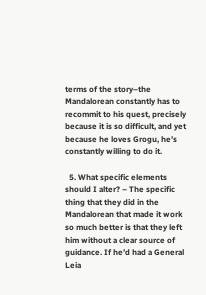terms of the story–the Mandalorean constantly has to recommit to his quest, precisely because it is so difficult, and yet because he loves Grogu, he’s constantly willing to do it.

  5. What specific elements should I alter? – The specific thing that they did in the Mandalorean that made it work so much better is that they left him without a clear source of guidance. If he’d had a General Leia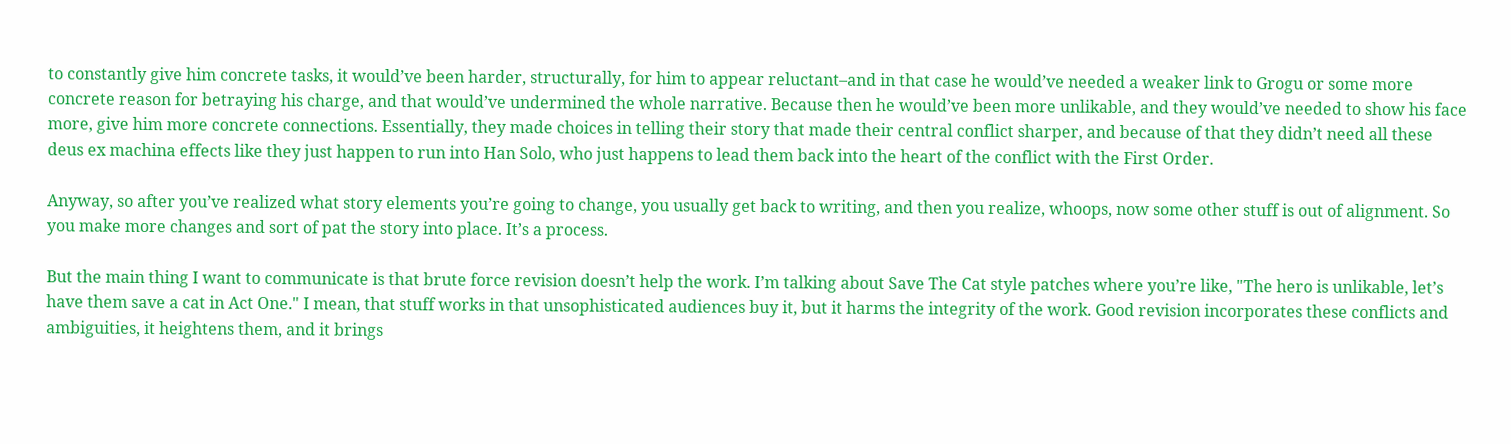to constantly give him concrete tasks, it would’ve been harder, structurally, for him to appear reluctant–and in that case he would’ve needed a weaker link to Grogu or some more concrete reason for betraying his charge, and that would’ve undermined the whole narrative. Because then he would’ve been more unlikable, and they would’ve needed to show his face more, give him more concrete connections. Essentially, they made choices in telling their story that made their central conflict sharper, and because of that they didn’t need all these deus ex machina effects like they just happen to run into Han Solo, who just happens to lead them back into the heart of the conflict with the First Order.

Anyway, so after you’ve realized what story elements you’re going to change, you usually get back to writing, and then you realize, whoops, now some other stuff is out of alignment. So you make more changes and sort of pat the story into place. It’s a process.

But the main thing I want to communicate is that brute force revision doesn’t help the work. I’m talking about Save The Cat style patches where you’re like, "The hero is unlikable, let’s have them save a cat in Act One." I mean, that stuff works in that unsophisticated audiences buy it, but it harms the integrity of the work. Good revision incorporates these conflicts and ambiguities, it heightens them, and it brings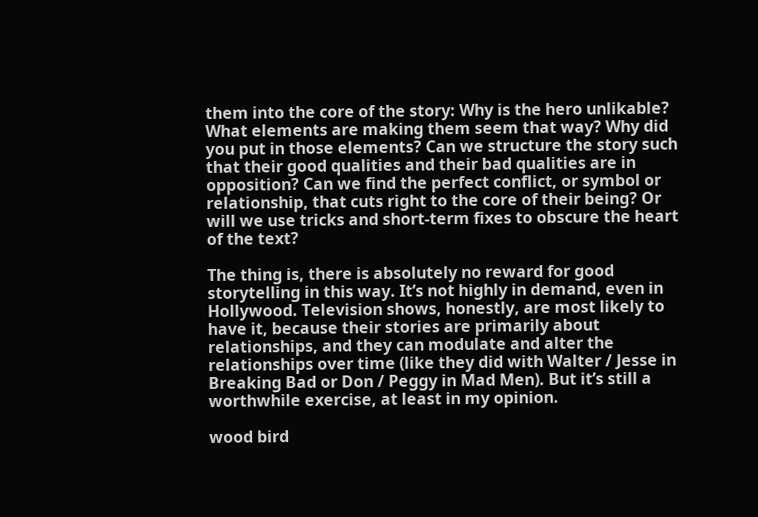them into the core of the story: Why is the hero unlikable? What elements are making them seem that way? Why did you put in those elements? Can we structure the story such that their good qualities and their bad qualities are in opposition? Can we find the perfect conflict, or symbol or relationship, that cuts right to the core of their being? Or will we use tricks and short-term fixes to obscure the heart of the text?

The thing is, there is absolutely no reward for good storytelling in this way. It’s not highly in demand, even in Hollywood. Television shows, honestly, are most likely to have it, because their stories are primarily about relationships, and they can modulate and alter the relationships over time (like they did with Walter / Jesse in Breaking Bad or Don / Peggy in Mad Men). But it’s still a worthwhile exercise, at least in my opinion.

wood bird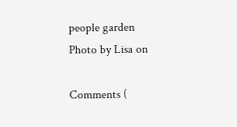people garden
Photo by Lisa on

Comments (